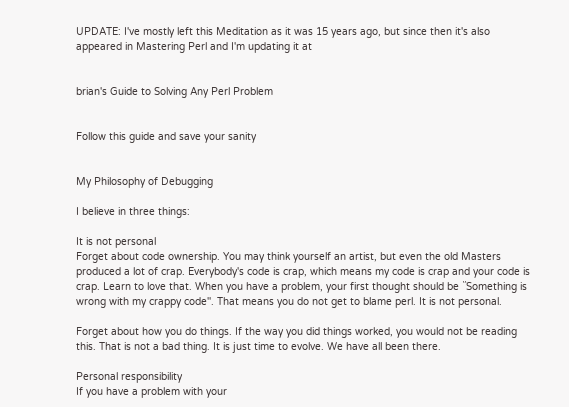UPDATE: I've mostly left this Meditation as it was 15 years ago, but since then it's also appeared in Mastering Perl and I'm updating it at


brian's Guide to Solving Any Perl Problem


Follow this guide and save your sanity


My Philosophy of Debugging

I believe in three things:

It is not personal
Forget about code ownership. You may think yourself an artist, but even the old Masters produced a lot of crap. Everybody's code is crap, which means my code is crap and your code is crap. Learn to love that. When you have a problem, your first thought should be ``Something is wrong with my crappy code''. That means you do not get to blame perl. It is not personal.

Forget about how you do things. If the way you did things worked, you would not be reading this. That is not a bad thing. It is just time to evolve. We have all been there.

Personal responsibility
If you have a problem with your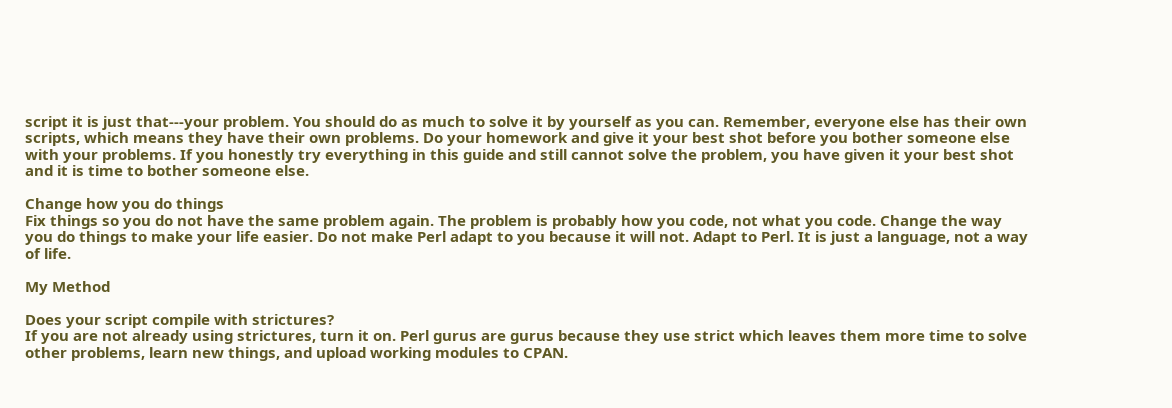script it is just that---your problem. You should do as much to solve it by yourself as you can. Remember, everyone else has their own scripts, which means they have their own problems. Do your homework and give it your best shot before you bother someone else with your problems. If you honestly try everything in this guide and still cannot solve the problem, you have given it your best shot and it is time to bother someone else.

Change how you do things
Fix things so you do not have the same problem again. The problem is probably how you code, not what you code. Change the way you do things to make your life easier. Do not make Perl adapt to you because it will not. Adapt to Perl. It is just a language, not a way of life.

My Method

Does your script compile with strictures?
If you are not already using strictures, turn it on. Perl gurus are gurus because they use strict which leaves them more time to solve other problems, learn new things, and upload working modules to CPAN.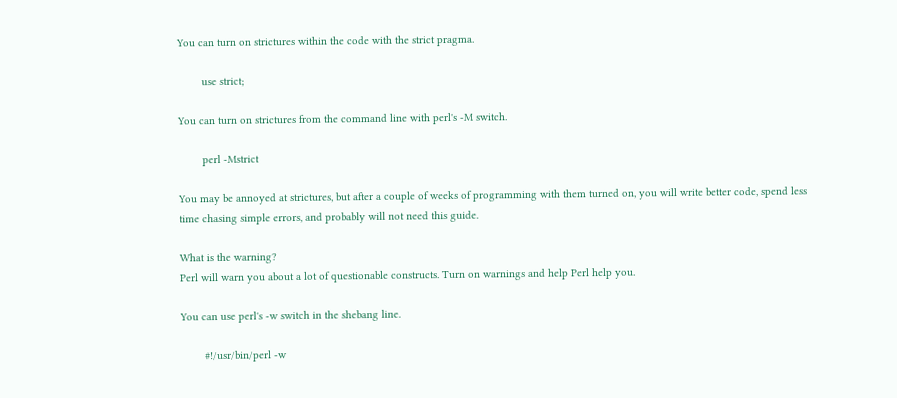You can turn on strictures within the code with the strict pragma.

        use strict;

You can turn on strictures from the command line with perl's -M switch.

        perl -Mstrict

You may be annoyed at strictures, but after a couple of weeks of programming with them turned on, you will write better code, spend less time chasing simple errors, and probably will not need this guide.

What is the warning?
Perl will warn you about a lot of questionable constructs. Turn on warnings and help Perl help you.

You can use perl's -w switch in the shebang line.

        #!/usr/bin/perl -w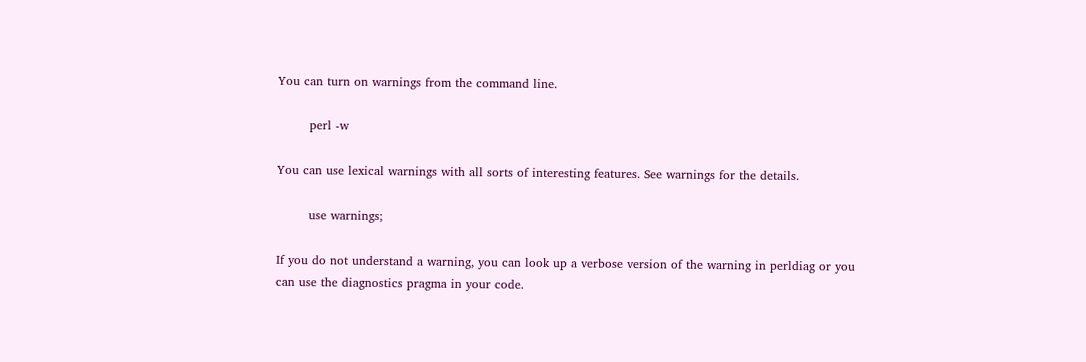You can turn on warnings from the command line.

        perl -w

You can use lexical warnings with all sorts of interesting features. See warnings for the details.

        use warnings;

If you do not understand a warning, you can look up a verbose version of the warning in perldiag or you can use the diagnostics pragma in your code.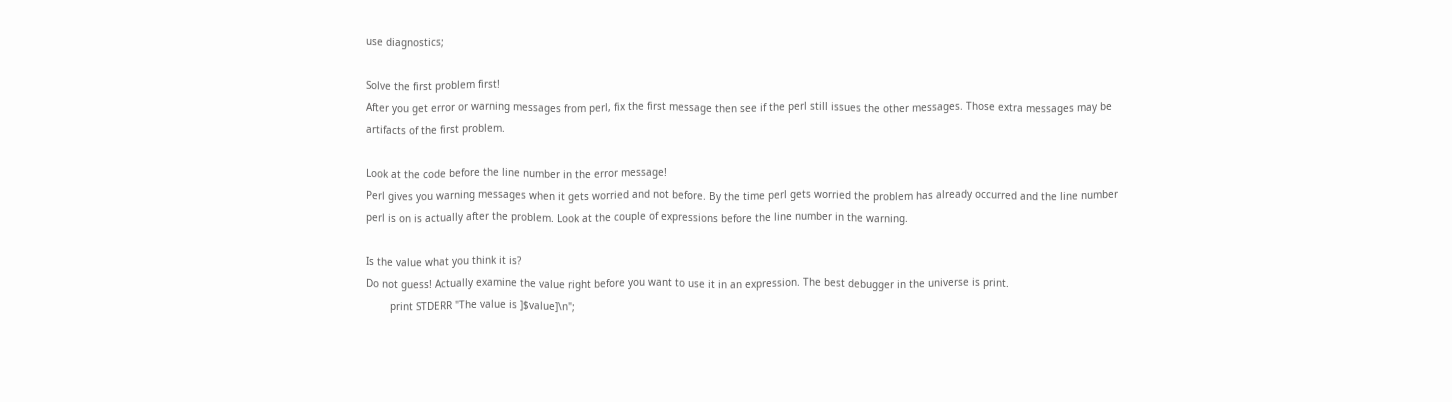use diagnostics;

Solve the first problem first!
After you get error or warning messages from perl, fix the first message then see if the perl still issues the other messages. Those extra messages may be artifacts of the first problem.

Look at the code before the line number in the error message!
Perl gives you warning messages when it gets worried and not before. By the time perl gets worried the problem has already occurred and the line number perl is on is actually after the problem. Look at the couple of expressions before the line number in the warning.

Is the value what you think it is?
Do not guess! Actually examine the value right before you want to use it in an expression. The best debugger in the universe is print.
        print STDERR "The value is ]$value]\n";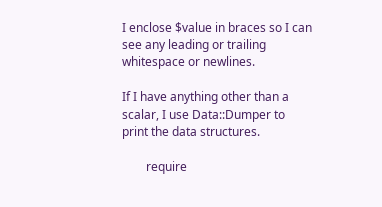I enclose $value in braces so I can see any leading or trailing whitespace or newlines.

If I have anything other than a scalar, I use Data::Dumper to print the data structures.

        require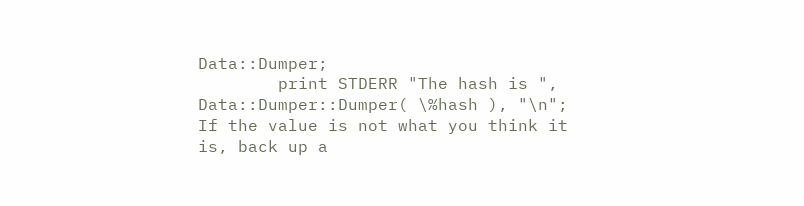Data::Dumper;
        print STDERR "The hash is ", Data::Dumper::Dumper( \%hash ), "\n";
If the value is not what you think it is, back up a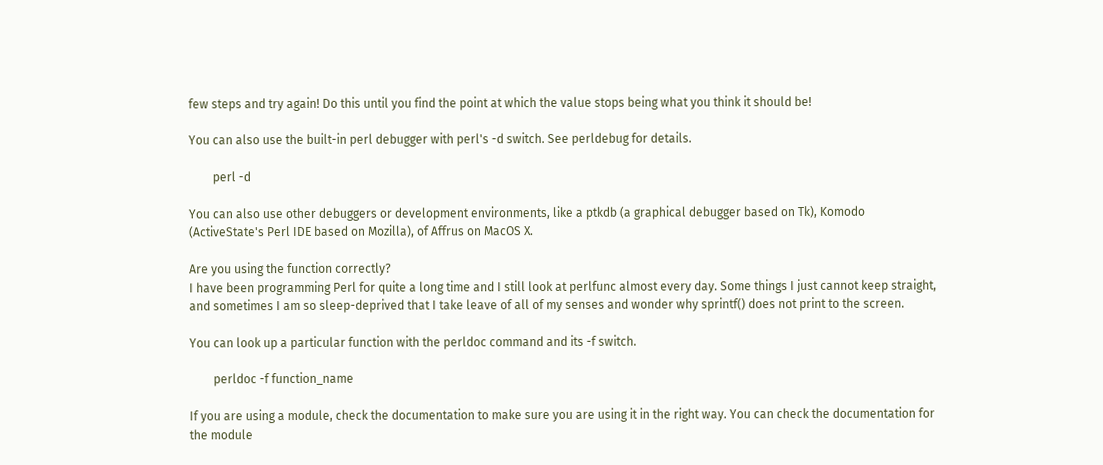few steps and try again! Do this until you find the point at which the value stops being what you think it should be!

You can also use the built-in perl debugger with perl's -d switch. See perldebug for details.

        perl -d

You can also use other debuggers or development environments, like a ptkdb (a graphical debugger based on Tk), Komodo (ActiveState's Perl IDE based on Mozilla), of Affrus on MacOS X.

Are you using the function correctly?
I have been programming Perl for quite a long time and I still look at perlfunc almost every day. Some things I just cannot keep straight, and sometimes I am so sleep-deprived that I take leave of all of my senses and wonder why sprintf() does not print to the screen.

You can look up a particular function with the perldoc command and its -f switch.

        perldoc -f function_name

If you are using a module, check the documentation to make sure you are using it in the right way. You can check the documentation for the module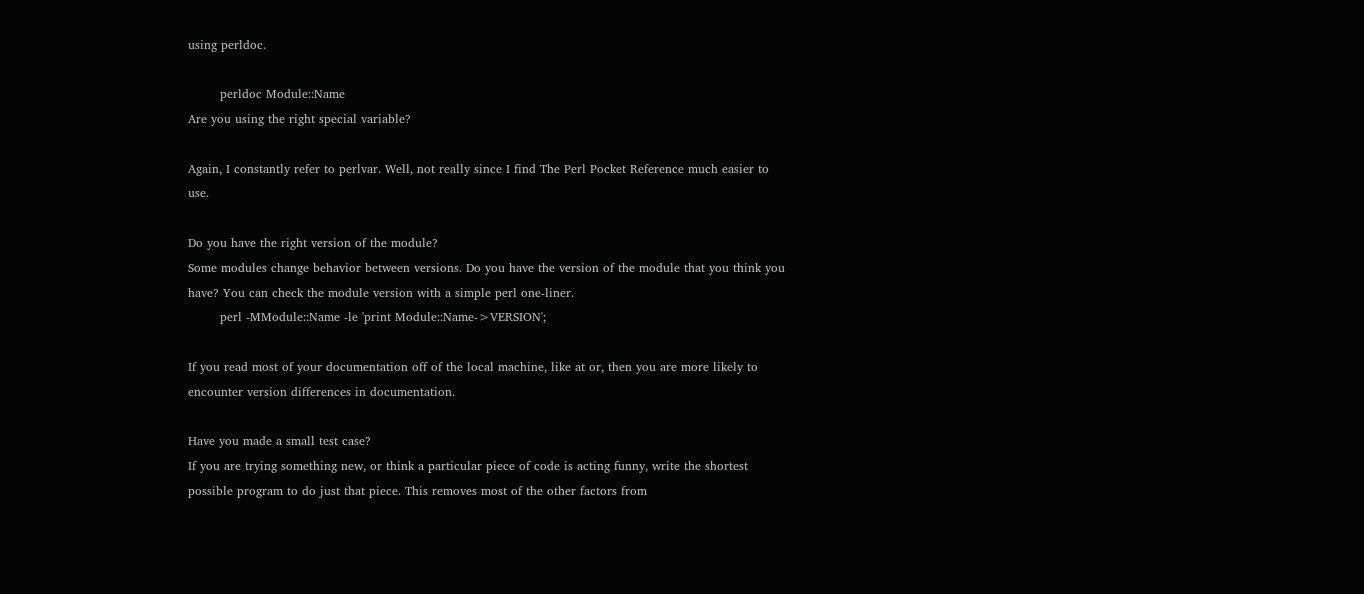using perldoc.

        perldoc Module::Name
Are you using the right special variable?

Again, I constantly refer to perlvar. Well, not really since I find The Perl Pocket Reference much easier to use.

Do you have the right version of the module?
Some modules change behavior between versions. Do you have the version of the module that you think you have? You can check the module version with a simple perl one-liner.
        perl -MModule::Name -le 'print Module::Name->VERSION';

If you read most of your documentation off of the local machine, like at or, then you are more likely to encounter version differences in documentation.

Have you made a small test case?
If you are trying something new, or think a particular piece of code is acting funny, write the shortest possible program to do just that piece. This removes most of the other factors from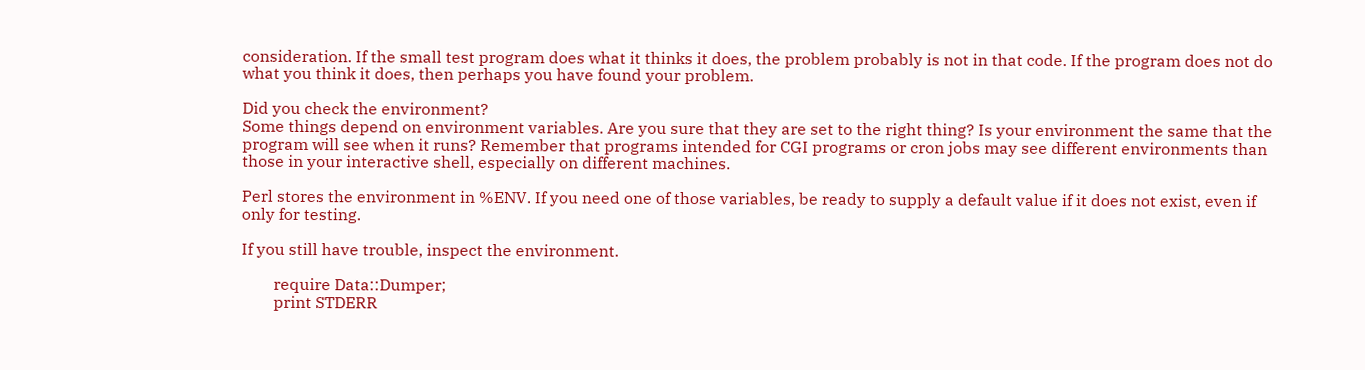consideration. If the small test program does what it thinks it does, the problem probably is not in that code. If the program does not do what you think it does, then perhaps you have found your problem.

Did you check the environment?
Some things depend on environment variables. Are you sure that they are set to the right thing? Is your environment the same that the program will see when it runs? Remember that programs intended for CGI programs or cron jobs may see different environments than those in your interactive shell, especially on different machines.

Perl stores the environment in %ENV. If you need one of those variables, be ready to supply a default value if it does not exist, even if only for testing.

If you still have trouble, inspect the environment.

        require Data::Dumper;
        print STDERR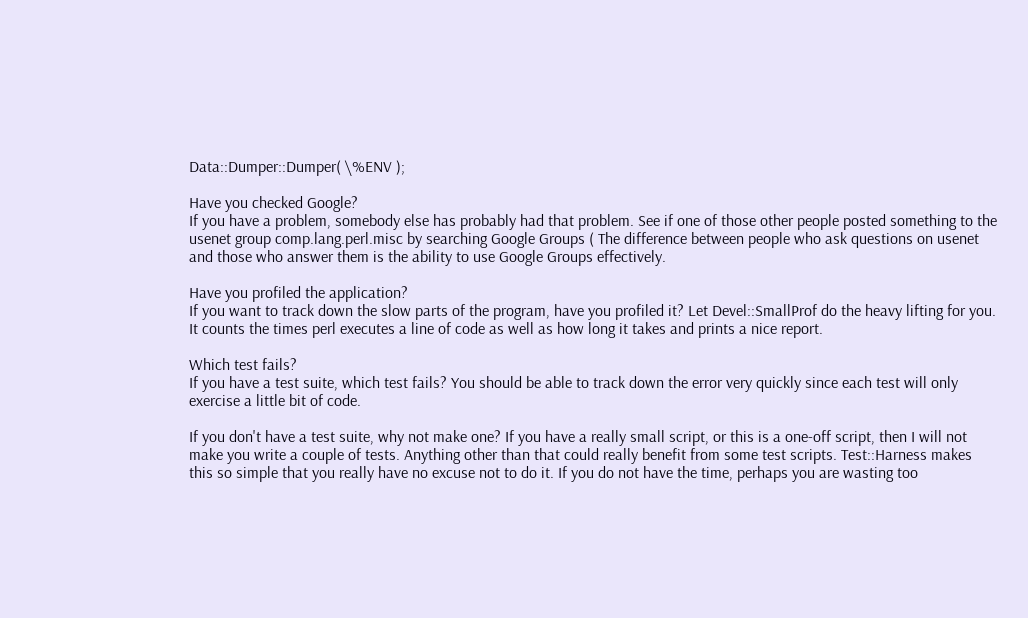Data::Dumper::Dumper( \%ENV );

Have you checked Google?
If you have a problem, somebody else has probably had that problem. See if one of those other people posted something to the usenet group comp.lang.perl.misc by searching Google Groups ( The difference between people who ask questions on usenet and those who answer them is the ability to use Google Groups effectively.

Have you profiled the application?
If you want to track down the slow parts of the program, have you profiled it? Let Devel::SmallProf do the heavy lifting for you. It counts the times perl executes a line of code as well as how long it takes and prints a nice report.

Which test fails?
If you have a test suite, which test fails? You should be able to track down the error very quickly since each test will only exercise a little bit of code.

If you don't have a test suite, why not make one? If you have a really small script, or this is a one-off script, then I will not make you write a couple of tests. Anything other than that could really benefit from some test scripts. Test::Harness makes this so simple that you really have no excuse not to do it. If you do not have the time, perhaps you are wasting too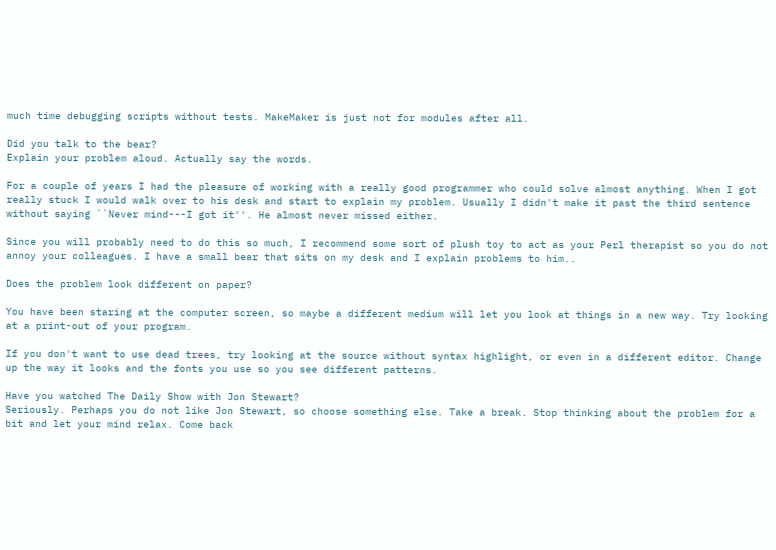much time debugging scripts without tests. MakeMaker is just not for modules after all.

Did you talk to the bear?
Explain your problem aloud. Actually say the words.

For a couple of years I had the pleasure of working with a really good programmer who could solve almost anything. When I got really stuck I would walk over to his desk and start to explain my problem. Usually I didn't make it past the third sentence without saying ``Never mind---I got it''. He almost never missed either.

Since you will probably need to do this so much, I recommend some sort of plush toy to act as your Perl therapist so you do not annoy your colleagues. I have a small bear that sits on my desk and I explain problems to him..

Does the problem look different on paper?

You have been staring at the computer screen, so maybe a different medium will let you look at things in a new way. Try looking at a print-out of your program.

If you don't want to use dead trees, try looking at the source without syntax highlight, or even in a different editor. Change up the way it looks and the fonts you use so you see different patterns.

Have you watched The Daily Show with Jon Stewart?
Seriously. Perhaps you do not like Jon Stewart, so choose something else. Take a break. Stop thinking about the problem for a bit and let your mind relax. Come back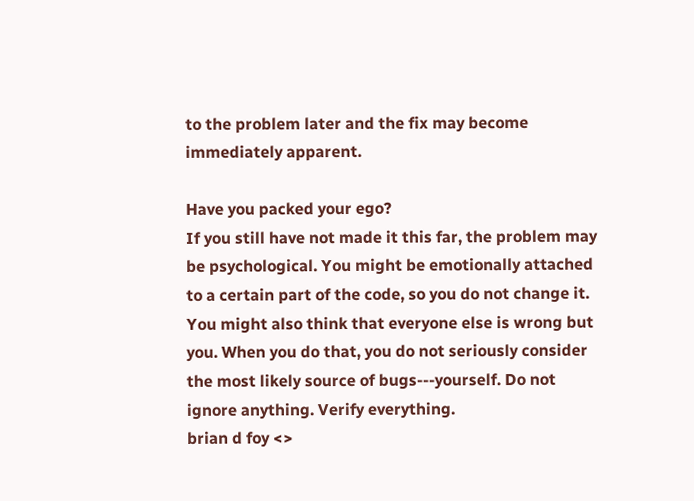to the problem later and the fix may become immediately apparent.

Have you packed your ego?
If you still have not made it this far, the problem may be psychological. You might be emotionally attached to a certain part of the code, so you do not change it. You might also think that everyone else is wrong but you. When you do that, you do not seriously consider the most likely source of bugs---yourself. Do not ignore anything. Verify everything.
brian d foy <>